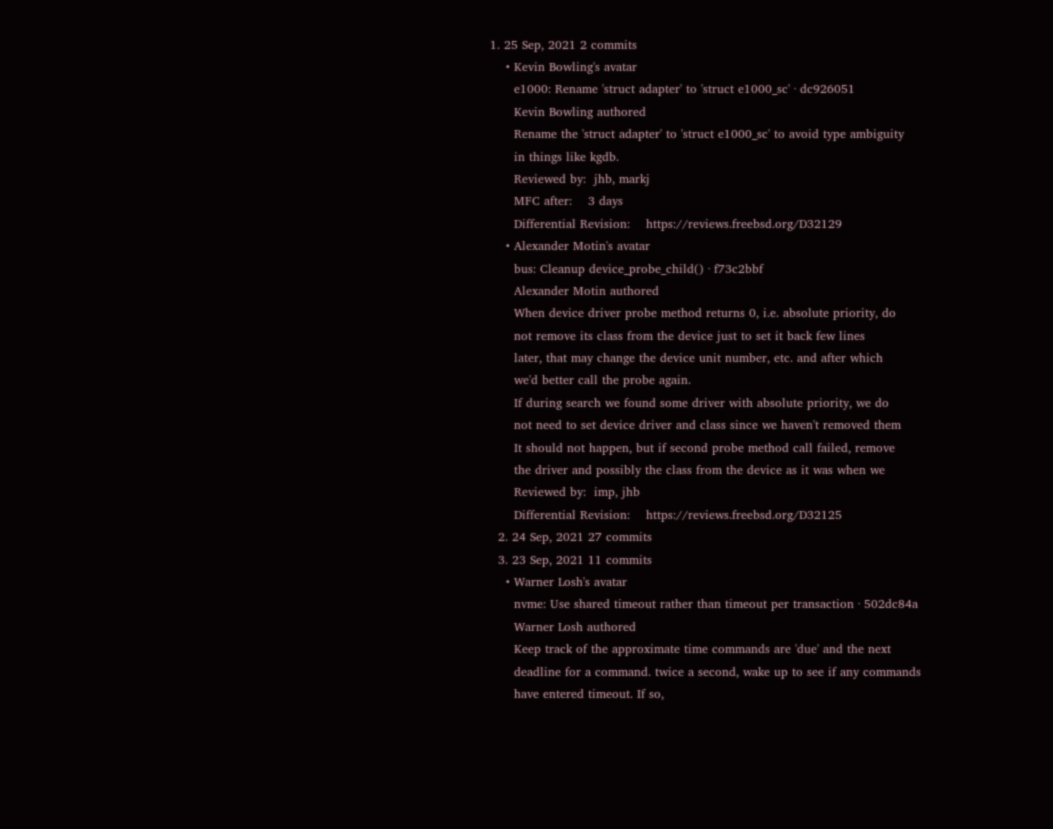1. 25 Sep, 2021 2 commits
    • Kevin Bowling's avatar
      e1000: Rename 'struct adapter' to 'struct e1000_sc' · dc926051
      Kevin Bowling authored
      Rename the 'struct adapter' to 'struct e1000_sc' to avoid type ambiguity
      in things like kgdb.
      Reviewed by:  jhb, markj
      MFC after:    3 days
      Differential Revision:    https://reviews.freebsd.org/D32129
    • Alexander Motin's avatar
      bus: Cleanup device_probe_child() · f73c2bbf
      Alexander Motin authored
      When device driver probe method returns 0, i.e. absolute priority, do
      not remove its class from the device just to set it back few lines
      later, that may change the device unit number, etc. and after which
      we'd better call the probe again.
      If during search we found some driver with absolute priority, we do
      not need to set device driver and class since we haven't removed them
      It should not happen, but if second probe method call failed, remove
      the driver and possibly the class from the device as it was when we
      Reviewed by:  imp, jhb
      Differential Revision:    https://reviews.freebsd.org/D32125
  2. 24 Sep, 2021 27 commits
  3. 23 Sep, 2021 11 commits
    • Warner Losh's avatar
      nvme: Use shared timeout rather than timeout per transaction · 502dc84a
      Warner Losh authored
      Keep track of the approximate time commands are 'due' and the next
      deadline for a command. twice a second, wake up to see if any commands
      have entered timeout. If so,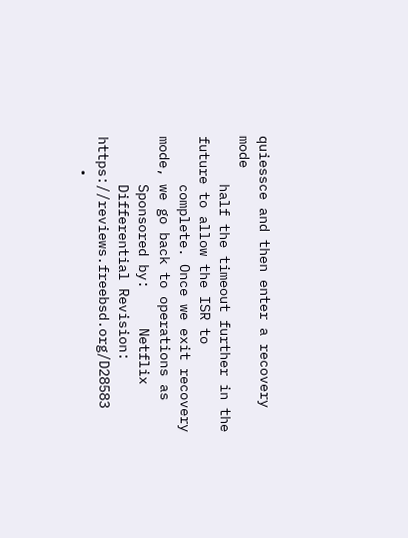quiessce and then enter a recovery mode
      half the timeout further in the future to allow the ISR to
      complete. Once we exit recovery mode, we go back to operations as
      Sponsored by:     Netflix
      Differential Revision:    https://reviews.freebsd.org/D28583
    •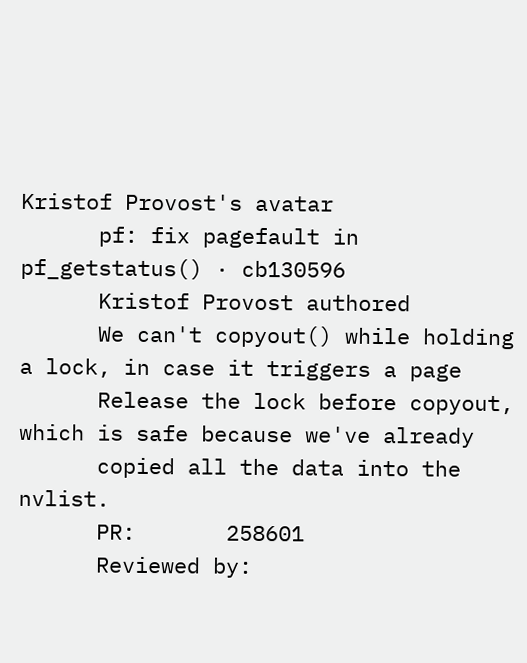Kristof Provost's avatar
      pf: fix pagefault in pf_getstatus() · cb130596
      Kristof Provost authored
      We can't copyout() while holding a lock, in case it triggers a page
      Release the lock before copyout, which is safe because we've already
      copied all the data into the nvlist.
      PR:       258601
      Reviewed by: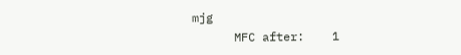mjg
      MFC after:    1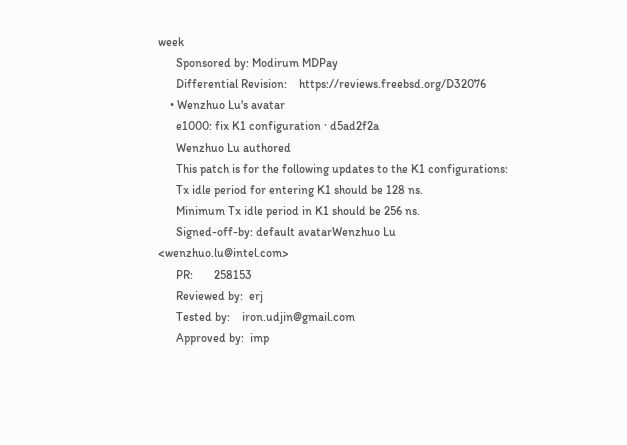week
      Sponsored by: Modirum MDPay
      Differential Revision:    https://reviews.freebsd.org/D32076
    • Wenzhuo Lu's avatar
      e1000: fix K1 configuration · d5ad2f2a
      Wenzhuo Lu authored
      This patch is for the following updates to the K1 configurations:
      Tx idle period for entering K1 should be 128 ns.
      Minimum Tx idle period in K1 should be 256 ns.
      Signed-off-by: default avatarWenzhuo Lu <wenzhuo.lu@intel.com>
      PR:       258153
      Reviewed by:  erj
      Tested by:    iron.udjin@gmail.com
      Approved by:  imp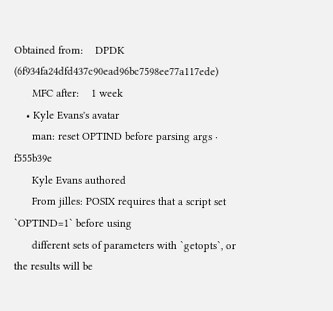Obtained from:    DPDK (6f934fa24dfd437c90ead96bc7598ee77a117ede)
      MFC after:    1 week
    • Kyle Evans's avatar
      man: reset OPTIND before parsing args · f555b39e
      Kyle Evans authored
      From jilles: POSIX requires that a script set `OPTIND=1` before using
      different sets of parameters with `getopts`, or the results will be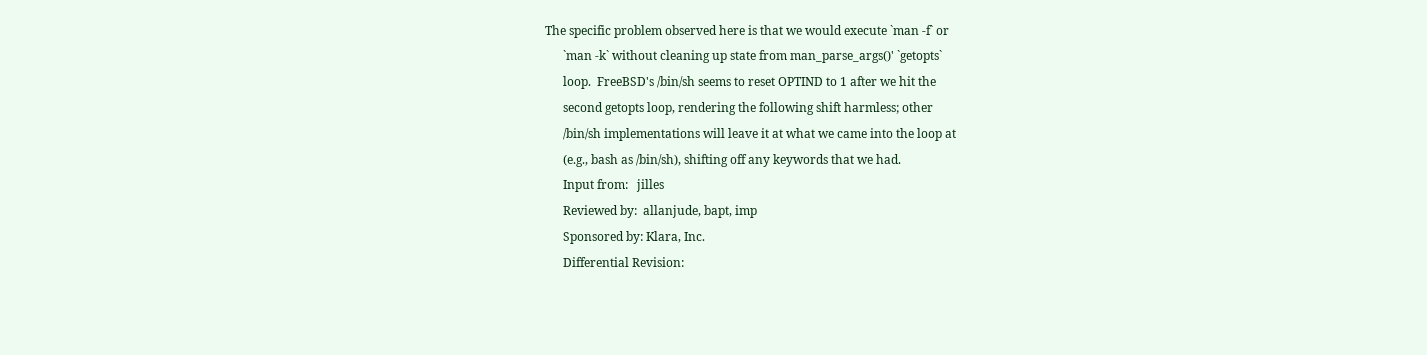The specific problem observed here is that we would execute `man -f` or
      `man -k` without cleaning up state from man_parse_args()' `getopts`
      loop.  FreeBSD's /bin/sh seems to reset OPTIND to 1 after we hit the
      second getopts loop, rendering the following shift harmless; other
      /bin/sh implementations will leave it at what we came into the loop at
      (e.g., bash as /bin/sh), shifting off any keywords that we had.
      Input from:   jilles
      Reviewed by:  allanjude, bapt, imp
      Sponsored by: Klara, Inc.
      Differential Revision: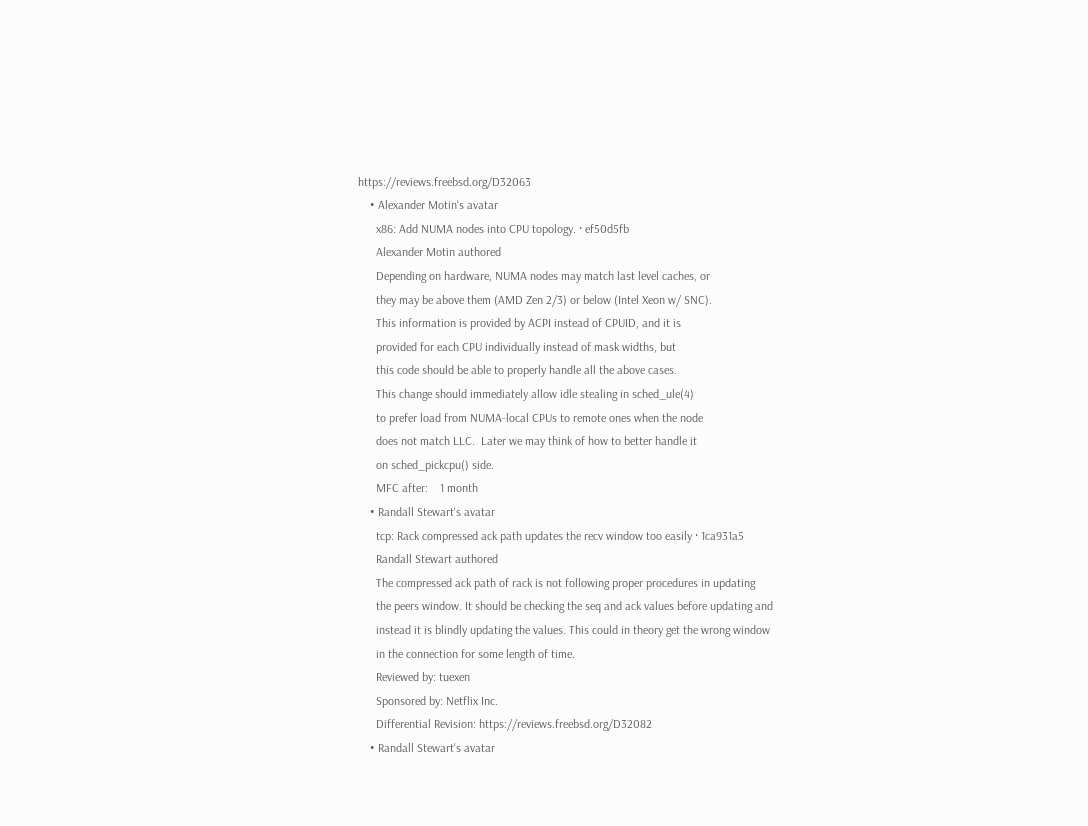https://reviews.freebsd.org/D32063
    • Alexander Motin's avatar
      x86: Add NUMA nodes into CPU topology. · ef50d5fb
      Alexander Motin authored
      Depending on hardware, NUMA nodes may match last level caches, or
      they may be above them (AMD Zen 2/3) or below (Intel Xeon w/ SNC).
      This information is provided by ACPI instead of CPUID, and it is
      provided for each CPU individually instead of mask widths, but
      this code should be able to properly handle all the above cases.
      This change should immediately allow idle stealing in sched_ule(4)
      to prefer load from NUMA-local CPUs to remote ones when the node
      does not match LLC.  Later we may think of how to better handle it
      on sched_pickcpu() side.
      MFC after:    1 month
    • Randall Stewart's avatar
      tcp: Rack compressed ack path updates the recv window too easily · 1ca931a5
      Randall Stewart authored
      The compressed ack path of rack is not following proper procedures in updating
      the peers window. It should be checking the seq and ack values before updating and
      instead it is blindly updating the values. This could in theory get the wrong window
      in the connection for some length of time.
      Reviewed by: tuexen
      Sponsored by: Netflix Inc.
      Differential Revision: https://reviews.freebsd.org/D32082
    • Randall Stewart's avatar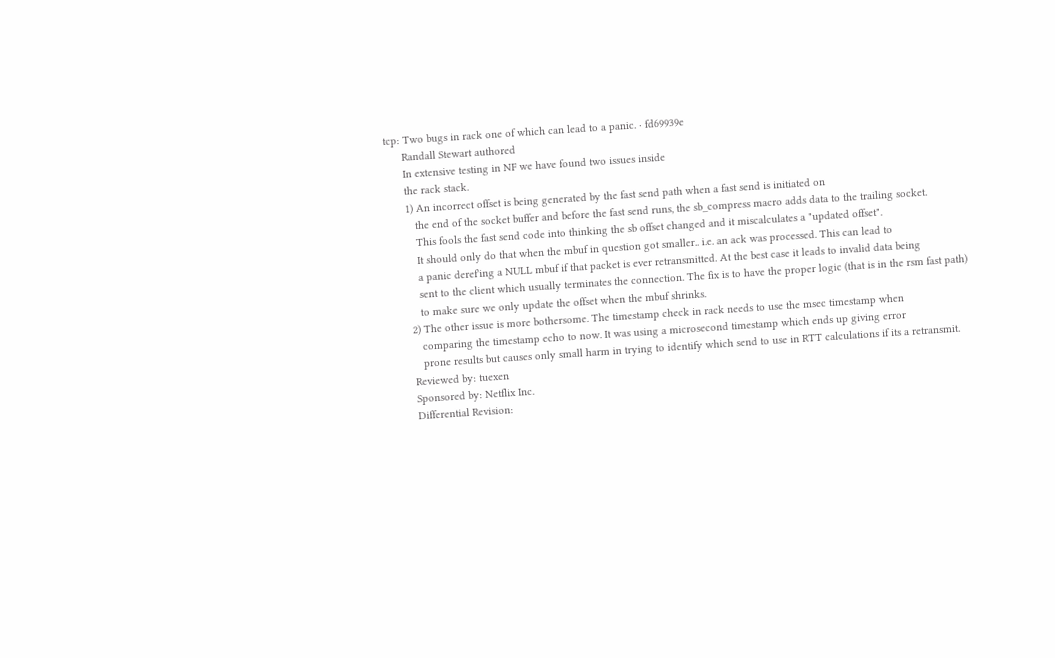tcp: Two bugs in rack one of which can lead to a panic. · fd69939e
      Randall Stewart authored
      In extensive testing in NF we have found two issues inside
      the rack stack.
      1) An incorrect offset is being generated by the fast send path when a fast send is initiated on
         the end of the socket buffer and before the fast send runs, the sb_compress macro adds data to the trailing socket.
         This fools the fast send code into thinking the sb offset changed and it miscalculates a "updated offset".
         It should only do that when the mbuf in question got smaller.. i.e. an ack was processed. This can lead to
         a panic deref'ing a NULL mbuf if that packet is ever retransmitted. At the best case it leads to invalid data being
         sent to the client which usually terminates the connection. The fix is to have the proper logic (that is in the rsm fast path)
         to make sure we only update the offset when the mbuf shrinks.
      2) The other issue is more bothersome. The timestamp check in rack needs to use the msec timestamp when
         comparing the timestamp echo to now. It was using a microsecond timestamp which ends up giving error
         prone results but causes only small harm in trying to identify which send to use in RTT calculations if its a retransmit.
      Reviewed by: tuexen
      Sponsored by: Netflix Inc.
      Differential Revision: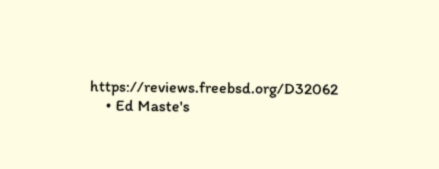https://reviews.freebsd.org/D32062
    • Ed Maste's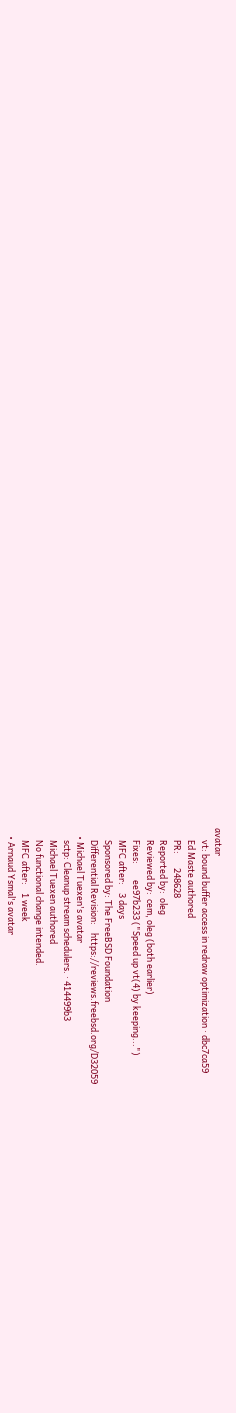avatar
      vt: bound buffer access in redraw optimization · dbc7ca59
      Ed Maste authored
      PR:       248628
      Reported by:  oleg
      Reviewed by:  cem, oleg (both earlier)
      Fixes:        ee97b233 ("Speed up vt(4) by keeping...")
      MFC after:    3 days
      Sponsored by: The FreeBSD Foundation
      Differential Revision:    https://reviews.freebsd.org/D32059
    • Michael Tuexen's avatar
      sctp: Cleanup stream schedulers. · 414499b3
      Michael Tuexen authored
      No functional change intended.
      MFC after:    1 week
    • Arnaud Ysmal's avatar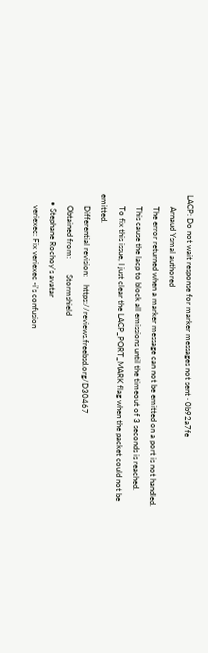LACP: Do not wait response for marker messages not sent · 0b92a7fe
      Arnaud Ysmal authored
      The error returned when a marker message can not be emitted on a port is not handled.
      This cause the lacp to block all emissions until the timeout of 3 seconds is reached.
      To fix this issue, I just clear the LACP_PORT_MARK flag when the packet could not be emitted.
      Differential revision:    https://reviews.freebsd.org/D30467
      Obtained from:        Stormshield
    • Stephane Rochoy's avatar
      veriexec: Fix veriexec -i's confusion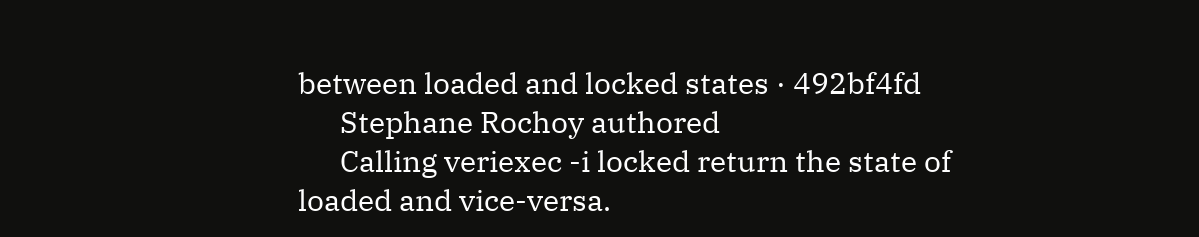between loaded and locked states · 492bf4fd
      Stephane Rochoy authored
      Calling veriexec -i locked return the state of loaded and vice-versa.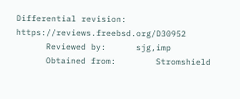Differential revision:    https://reviews.freebsd.org/D30952
      Reviewed by:      sjg,imp
      Obtained from:        Stromshield